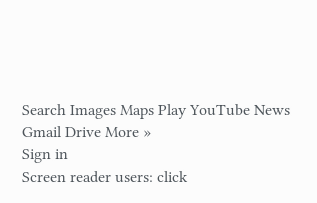Search Images Maps Play YouTube News Gmail Drive More »
Sign in
Screen reader users: click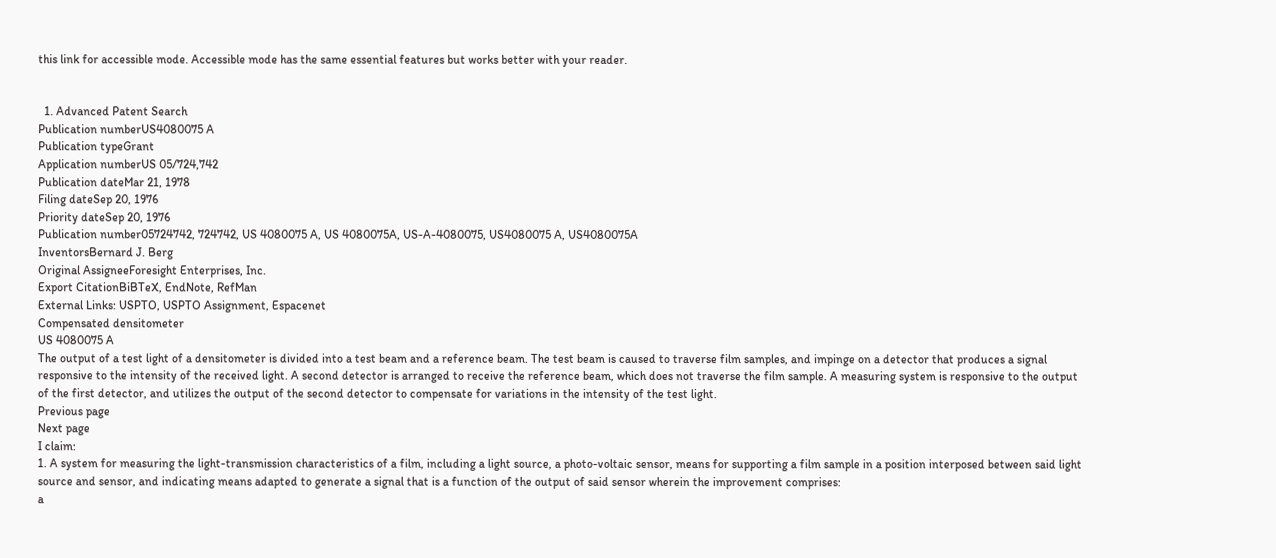this link for accessible mode. Accessible mode has the same essential features but works better with your reader.


  1. Advanced Patent Search
Publication numberUS4080075 A
Publication typeGrant
Application numberUS 05/724,742
Publication dateMar 21, 1978
Filing dateSep 20, 1976
Priority dateSep 20, 1976
Publication number05724742, 724742, US 4080075 A, US 4080075A, US-A-4080075, US4080075 A, US4080075A
InventorsBernard J. Berg
Original AssigneeForesight Enterprises, Inc.
Export CitationBiBTeX, EndNote, RefMan
External Links: USPTO, USPTO Assignment, Espacenet
Compensated densitometer
US 4080075 A
The output of a test light of a densitometer is divided into a test beam and a reference beam. The test beam is caused to traverse film samples, and impinge on a detector that produces a signal responsive to the intensity of the received light. A second detector is arranged to receive the reference beam, which does not traverse the film sample. A measuring system is responsive to the output of the first detector, and utilizes the output of the second detector to compensate for variations in the intensity of the test light.
Previous page
Next page
I claim:
1. A system for measuring the light-transmission characteristics of a film, including a light source, a photo-voltaic sensor, means for supporting a film sample in a position interposed between said light source and sensor, and indicating means adapted to generate a signal that is a function of the output of said sensor wherein the improvement comprises:
a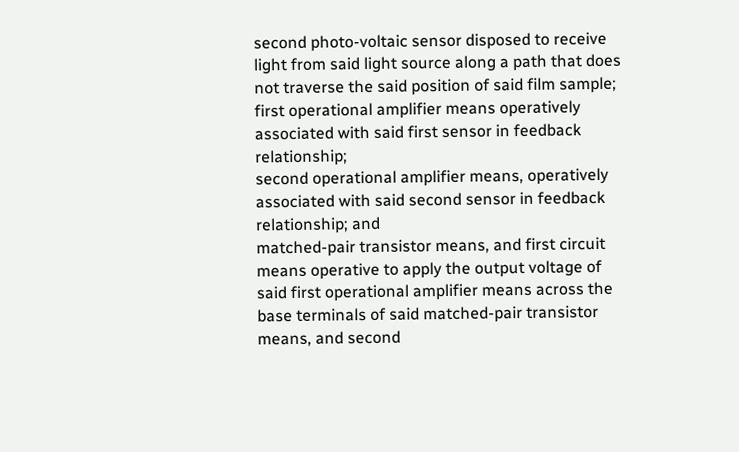second photo-voltaic sensor disposed to receive light from said light source along a path that does not traverse the said position of said film sample;
first operational amplifier means operatively associated with said first sensor in feedback relationship;
second operational amplifier means, operatively associated with said second sensor in feedback relationship; and
matched-pair transistor means, and first circuit means operative to apply the output voltage of said first operational amplifier means across the base terminals of said matched-pair transistor means, and second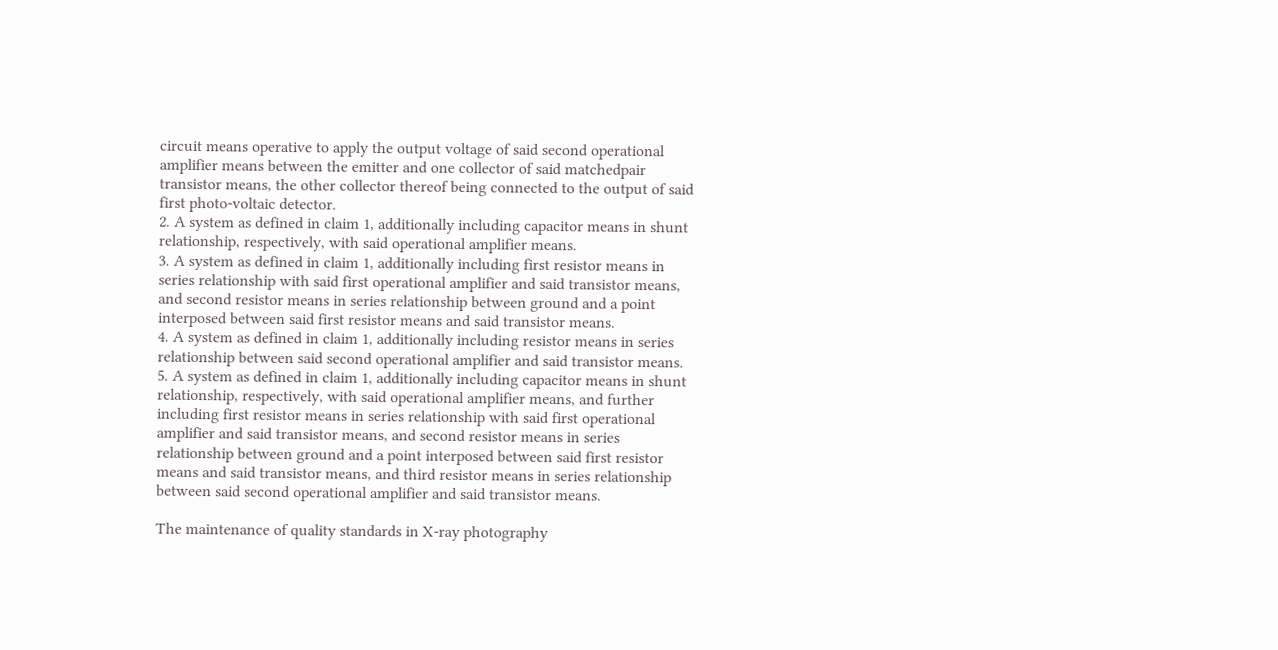circuit means operative to apply the output voltage of said second operational amplifier means between the emitter and one collector of said matchedpair transistor means, the other collector thereof being connected to the output of said first photo-voltaic detector.
2. A system as defined in claim 1, additionally including capacitor means in shunt relationship, respectively, with said operational amplifier means.
3. A system as defined in claim 1, additionally including first resistor means in series relationship with said first operational amplifier and said transistor means, and second resistor means in series relationship between ground and a point interposed between said first resistor means and said transistor means.
4. A system as defined in claim 1, additionally including resistor means in series relationship between said second operational amplifier and said transistor means.
5. A system as defined in claim 1, additionally including capacitor means in shunt relationship, respectively, with said operational amplifier means, and further including first resistor means in series relationship with said first operational amplifier and said transistor means, and second resistor means in series relationship between ground and a point interposed between said first resistor means and said transistor means, and third resistor means in series relationship between said second operational amplifier and said transistor means.

The maintenance of quality standards in X-ray photography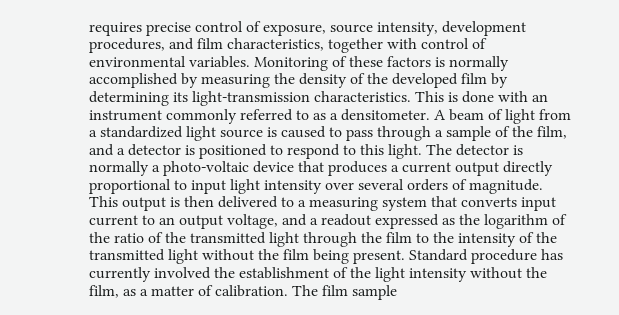requires precise control of exposure, source intensity, development procedures, and film characteristics, together with control of environmental variables. Monitoring of these factors is normally accomplished by measuring the density of the developed film by determining its light-transmission characteristics. This is done with an instrument commonly referred to as a densitometer. A beam of light from a standardized light source is caused to pass through a sample of the film, and a detector is positioned to respond to this light. The detector is normally a photo-voltaic device that produces a current output directly proportional to input light intensity over several orders of magnitude. This output is then delivered to a measuring system that converts input current to an output voltage, and a readout expressed as the logarithm of the ratio of the transmitted light through the film to the intensity of the transmitted light without the film being present. Standard procedure has currently involved the establishment of the light intensity without the film, as a matter of calibration. The film sample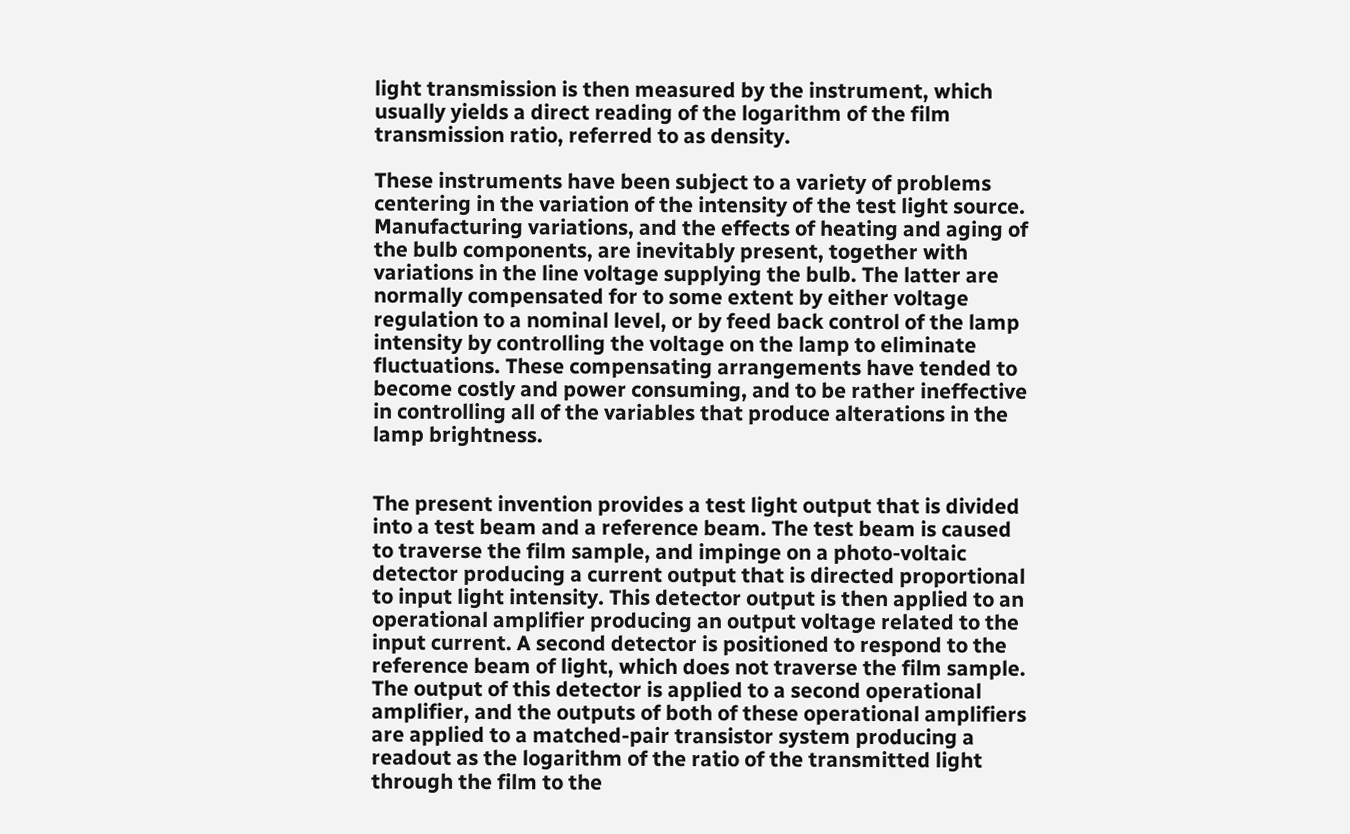light transmission is then measured by the instrument, which usually yields a direct reading of the logarithm of the film transmission ratio, referred to as density.

These instruments have been subject to a variety of problems centering in the variation of the intensity of the test light source. Manufacturing variations, and the effects of heating and aging of the bulb components, are inevitably present, together with variations in the line voltage supplying the bulb. The latter are normally compensated for to some extent by either voltage regulation to a nominal level, or by feed back control of the lamp intensity by controlling the voltage on the lamp to eliminate fluctuations. These compensating arrangements have tended to become costly and power consuming, and to be rather ineffective in controlling all of the variables that produce alterations in the lamp brightness.


The present invention provides a test light output that is divided into a test beam and a reference beam. The test beam is caused to traverse the film sample, and impinge on a photo-voltaic detector producing a current output that is directed proportional to input light intensity. This detector output is then applied to an operational amplifier producing an output voltage related to the input current. A second detector is positioned to respond to the reference beam of light, which does not traverse the film sample. The output of this detector is applied to a second operational amplifier, and the outputs of both of these operational amplifiers are applied to a matched-pair transistor system producing a readout as the logarithm of the ratio of the transmitted light through the film to the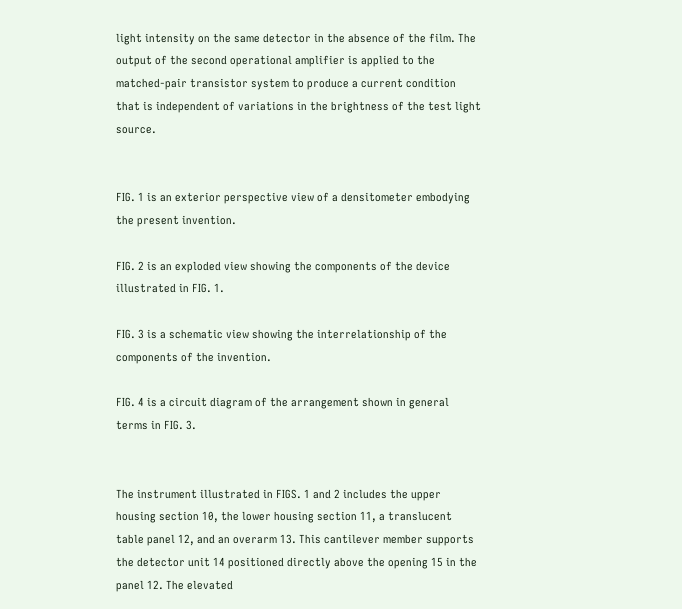light intensity on the same detector in the absence of the film. The output of the second operational amplifier is applied to the matched-pair transistor system to produce a current condition that is independent of variations in the brightness of the test light source.


FIG. 1 is an exterior perspective view of a densitometer embodying the present invention.

FIG. 2 is an exploded view showing the components of the device illustrated in FIG. 1.

FIG. 3 is a schematic view showing the interrelationship of the components of the invention.

FIG. 4 is a circuit diagram of the arrangement shown in general terms in FIG. 3.


The instrument illustrated in FIGS. 1 and 2 includes the upper housing section 10, the lower housing section 11, a translucent table panel 12, and an overarm 13. This cantilever member supports the detector unit 14 positioned directly above the opening 15 in the panel 12. The elevated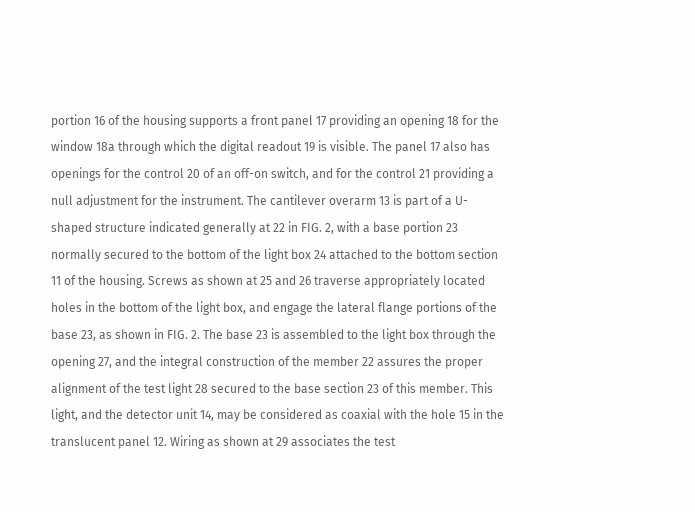portion 16 of the housing supports a front panel 17 providing an opening 18 for the window 18a through which the digital readout 19 is visible. The panel 17 also has openings for the control 20 of an off-on switch, and for the control 21 providing a null adjustment for the instrument. The cantilever overarm 13 is part of a U-shaped structure indicated generally at 22 in FIG. 2, with a base portion 23 normally secured to the bottom of the light box 24 attached to the bottom section 11 of the housing. Screws as shown at 25 and 26 traverse appropriately located holes in the bottom of the light box, and engage the lateral flange portions of the base 23, as shown in FIG. 2. The base 23 is assembled to the light box through the opening 27, and the integral construction of the member 22 assures the proper alignment of the test light 28 secured to the base section 23 of this member. This light, and the detector unit 14, may be considered as coaxial with the hole 15 in the translucent panel 12. Wiring as shown at 29 associates the test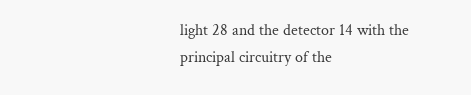light 28 and the detector 14 with the principal circuitry of the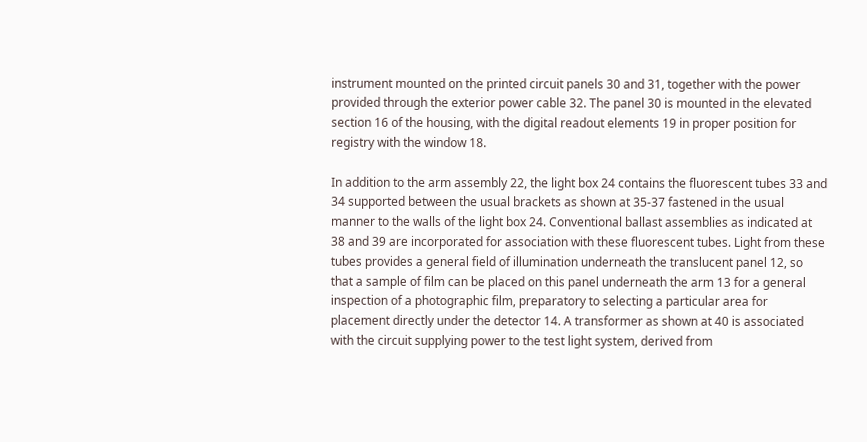instrument mounted on the printed circuit panels 30 and 31, together with the power provided through the exterior power cable 32. The panel 30 is mounted in the elevated section 16 of the housing, with the digital readout elements 19 in proper position for registry with the window 18.

In addition to the arm assembly 22, the light box 24 contains the fluorescent tubes 33 and 34 supported between the usual brackets as shown at 35-37 fastened in the usual manner to the walls of the light box 24. Conventional ballast assemblies as indicated at 38 and 39 are incorporated for association with these fluorescent tubes. Light from these tubes provides a general field of illumination underneath the translucent panel 12, so that a sample of film can be placed on this panel underneath the arm 13 for a general inspection of a photographic film, preparatory to selecting a particular area for placement directly under the detector 14. A transformer as shown at 40 is associated with the circuit supplying power to the test light system, derived from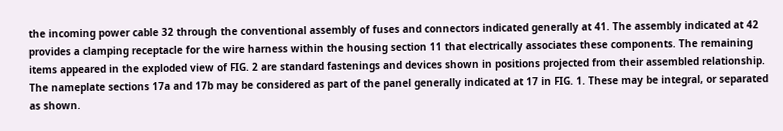the incoming power cable 32 through the conventional assembly of fuses and connectors indicated generally at 41. The assembly indicated at 42 provides a clamping receptacle for the wire harness within the housing section 11 that electrically associates these components. The remaining items appeared in the exploded view of FIG. 2 are standard fastenings and devices shown in positions projected from their assembled relationship. The nameplate sections 17a and 17b may be considered as part of the panel generally indicated at 17 in FIG. 1. These may be integral, or separated as shown.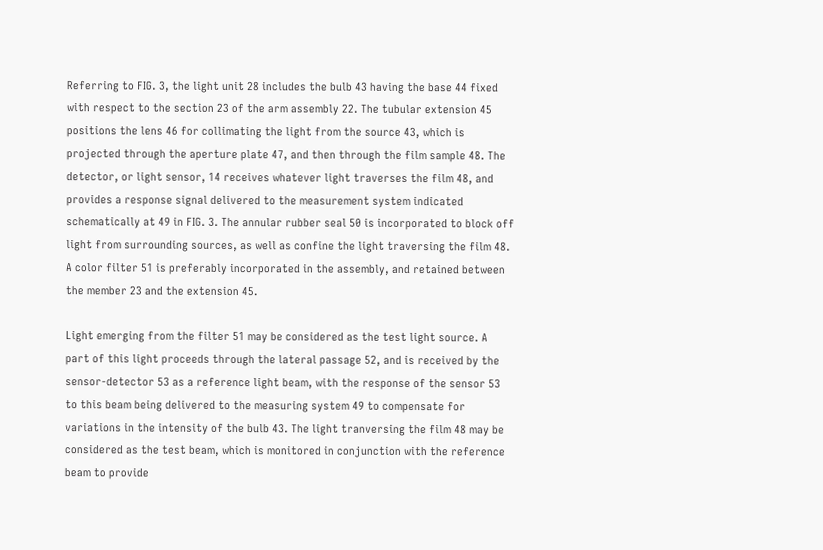Referring to FIG. 3, the light unit 28 includes the bulb 43 having the base 44 fixed with respect to the section 23 of the arm assembly 22. The tubular extension 45 positions the lens 46 for collimating the light from the source 43, which is projected through the aperture plate 47, and then through the film sample 48. The detector, or light sensor, 14 receives whatever light traverses the film 48, and provides a response signal delivered to the measurement system indicated schematically at 49 in FIG. 3. The annular rubber seal 50 is incorporated to block off light from surrounding sources, as well as confine the light traversing the film 48. A color filter 51 is preferably incorporated in the assembly, and retained between the member 23 and the extension 45.

Light emerging from the filter 51 may be considered as the test light source. A part of this light proceeds through the lateral passage 52, and is received by the sensor-detector 53 as a reference light beam, with the response of the sensor 53 to this beam being delivered to the measuring system 49 to compensate for variations in the intensity of the bulb 43. The light tranversing the film 48 may be considered as the test beam, which is monitored in conjunction with the reference beam to provide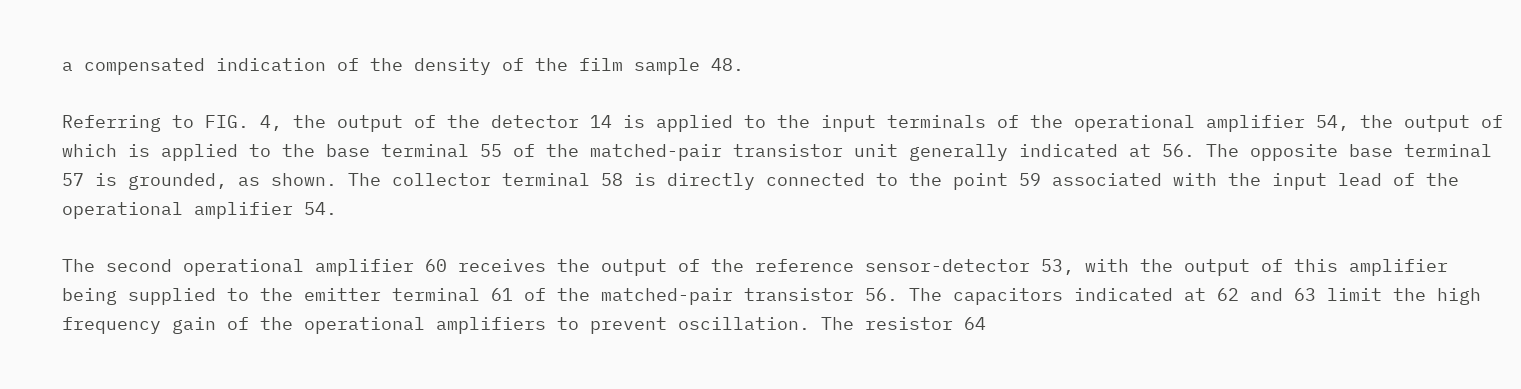a compensated indication of the density of the film sample 48.

Referring to FIG. 4, the output of the detector 14 is applied to the input terminals of the operational amplifier 54, the output of which is applied to the base terminal 55 of the matched-pair transistor unit generally indicated at 56. The opposite base terminal 57 is grounded, as shown. The collector terminal 58 is directly connected to the point 59 associated with the input lead of the operational amplifier 54.

The second operational amplifier 60 receives the output of the reference sensor-detector 53, with the output of this amplifier being supplied to the emitter terminal 61 of the matched-pair transistor 56. The capacitors indicated at 62 and 63 limit the high frequency gain of the operational amplifiers to prevent oscillation. The resistor 64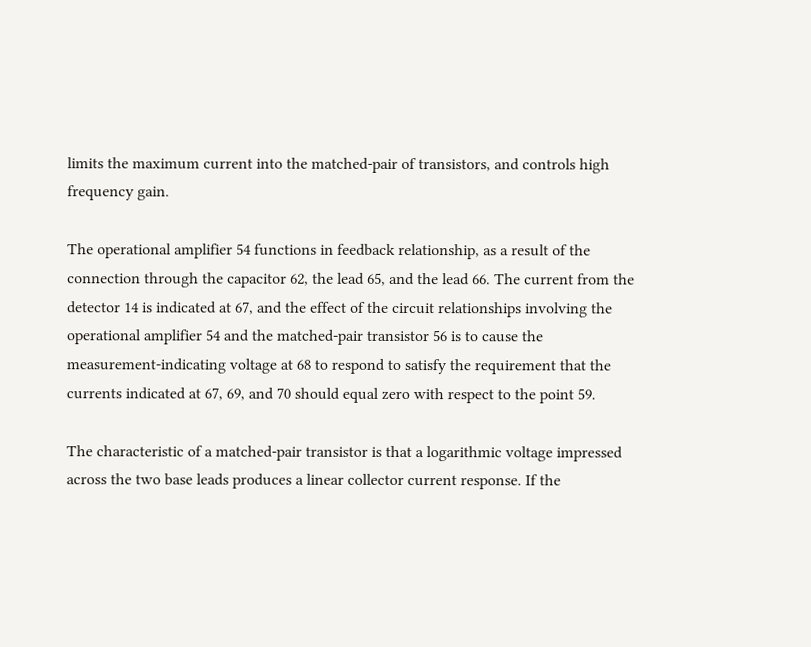limits the maximum current into the matched-pair of transistors, and controls high frequency gain.

The operational amplifier 54 functions in feedback relationship, as a result of the connection through the capacitor 62, the lead 65, and the lead 66. The current from the detector 14 is indicated at 67, and the effect of the circuit relationships involving the operational amplifier 54 and the matched-pair transistor 56 is to cause the measurement-indicating voltage at 68 to respond to satisfy the requirement that the currents indicated at 67, 69, and 70 should equal zero with respect to the point 59.

The characteristic of a matched-pair transistor is that a logarithmic voltage impressed across the two base leads produces a linear collector current response. If the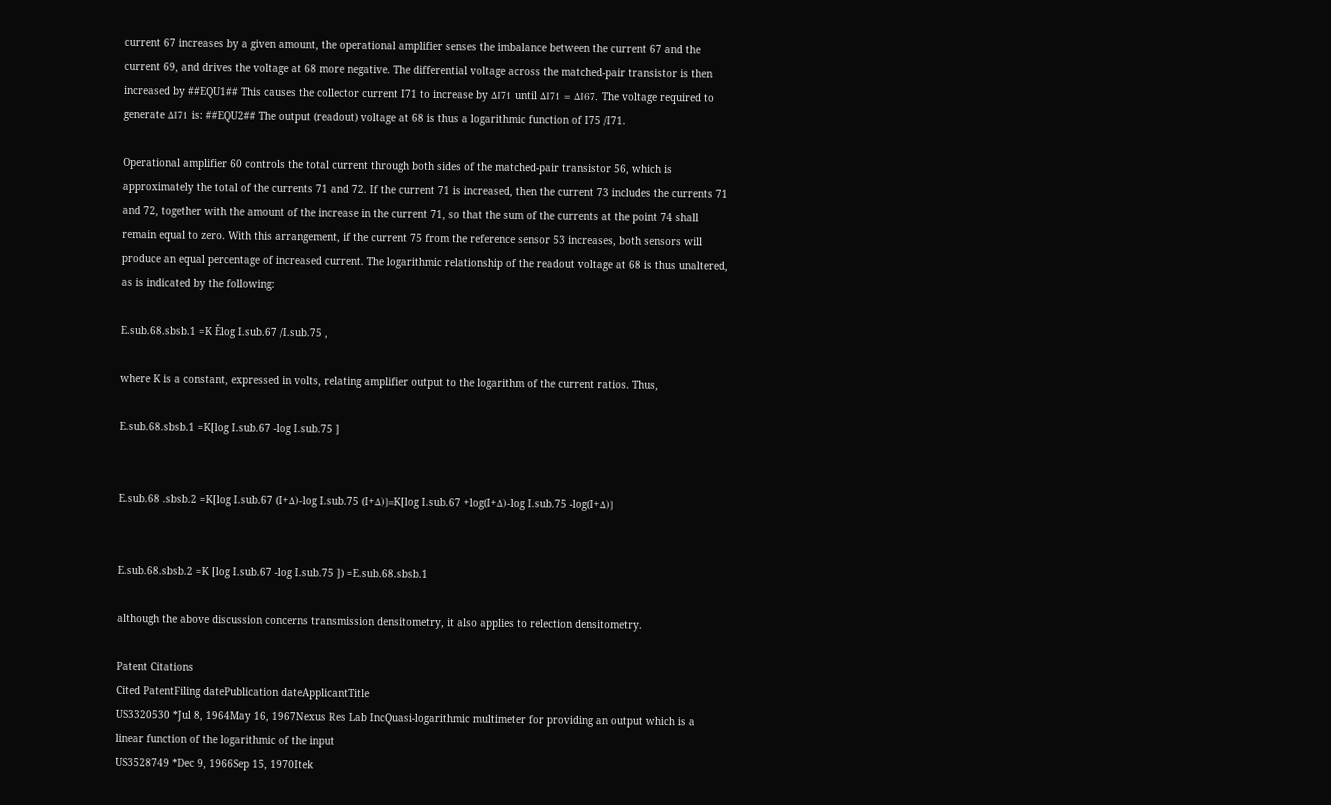current 67 increases by a given amount, the operational amplifier senses the imbalance between the current 67 and the current 69, and drives the voltage at 68 more negative. The differential voltage across the matched-pair transistor is then increased by ##EQU1## This causes the collector current I71 to increase by ΔI71 until ΔI71 = ΔI67. The voltage required to generate ΔI71 is: ##EQU2## The output (readout) voltage at 68 is thus a logarithmic function of I75 /I71.

Operational amplifier 60 controls the total current through both sides of the matched-pair transistor 56, which is approximately the total of the currents 71 and 72. If the current 71 is increased, then the current 73 includes the currents 71 and 72, together with the amount of the increase in the current 71, so that the sum of the currents at the point 74 shall remain equal to zero. With this arrangement, if the current 75 from the reference sensor 53 increases, both sensors will produce an equal percentage of increased current. The logarithmic relationship of the readout voltage at 68 is thus unaltered, as is indicated by the following:

E.sub.68.sbsb.1 =K Ělog I.sub.67 /I.sub.75 ,

where K is a constant, expressed in volts, relating amplifier output to the logarithm of the current ratios. Thus,

E.sub.68.sbsb.1 =K[log I.sub.67 -log I.sub.75 ]


E.sub.68 .sbsb.2 =K[log I.sub.67 (I+Δ)-log I.sub.75 (I+Δ)]=K[log I.sub.67 +log(I+Δ)-log I.sub.75 -log(I+Δ)]


E.sub.68.sbsb.2 =K [log I.sub.67 -log I.sub.75 ]) =E.sub.68.sbsb.1

although the above discussion concerns transmission densitometry, it also applies to relection densitometry.

Patent Citations
Cited PatentFiling datePublication dateApplicantTitle
US3320530 *Jul 8, 1964May 16, 1967Nexus Res Lab IncQuasi-logarithmic multimeter for providing an output which is a linear function of the logarithmic of the input
US3528749 *Dec 9, 1966Sep 15, 1970Itek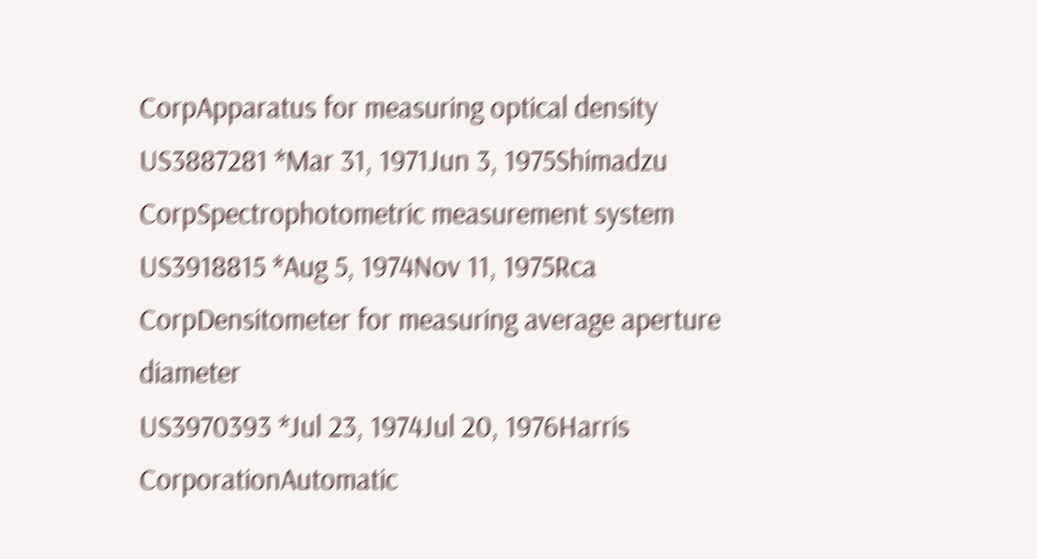CorpApparatus for measuring optical density
US3887281 *Mar 31, 1971Jun 3, 1975Shimadzu CorpSpectrophotometric measurement system
US3918815 *Aug 5, 1974Nov 11, 1975Rca CorpDensitometer for measuring average aperture diameter
US3970393 *Jul 23, 1974Jul 20, 1976Harris CorporationAutomatic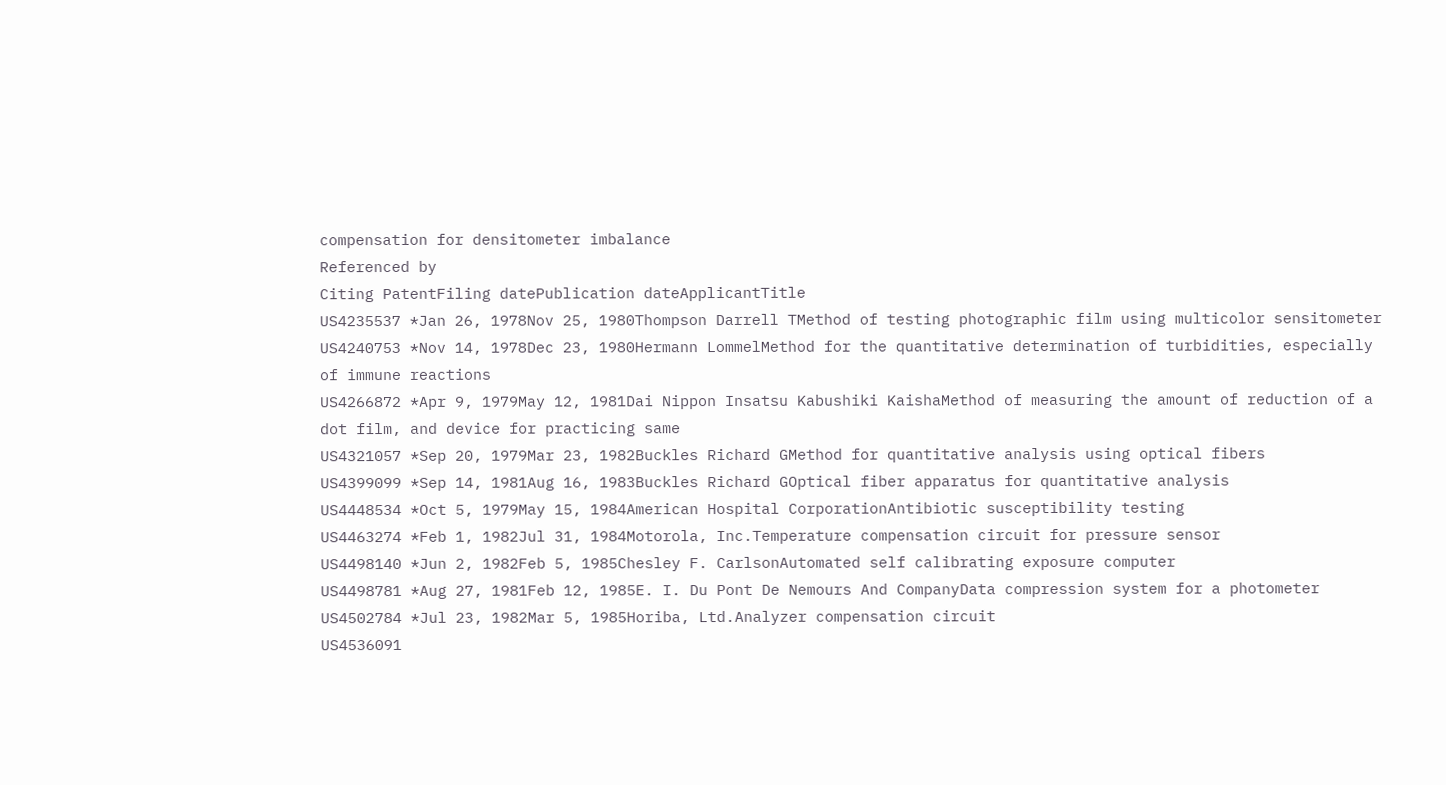compensation for densitometer imbalance
Referenced by
Citing PatentFiling datePublication dateApplicantTitle
US4235537 *Jan 26, 1978Nov 25, 1980Thompson Darrell TMethod of testing photographic film using multicolor sensitometer
US4240753 *Nov 14, 1978Dec 23, 1980Hermann LommelMethod for the quantitative determination of turbidities, especially of immune reactions
US4266872 *Apr 9, 1979May 12, 1981Dai Nippon Insatsu Kabushiki KaishaMethod of measuring the amount of reduction of a dot film, and device for practicing same
US4321057 *Sep 20, 1979Mar 23, 1982Buckles Richard GMethod for quantitative analysis using optical fibers
US4399099 *Sep 14, 1981Aug 16, 1983Buckles Richard GOptical fiber apparatus for quantitative analysis
US4448534 *Oct 5, 1979May 15, 1984American Hospital CorporationAntibiotic susceptibility testing
US4463274 *Feb 1, 1982Jul 31, 1984Motorola, Inc.Temperature compensation circuit for pressure sensor
US4498140 *Jun 2, 1982Feb 5, 1985Chesley F. CarlsonAutomated self calibrating exposure computer
US4498781 *Aug 27, 1981Feb 12, 1985E. I. Du Pont De Nemours And CompanyData compression system for a photometer
US4502784 *Jul 23, 1982Mar 5, 1985Horiba, Ltd.Analyzer compensation circuit
US4536091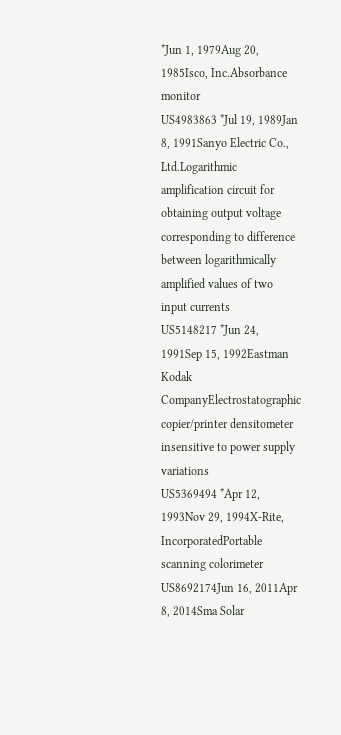*Jun 1, 1979Aug 20, 1985Isco, Inc.Absorbance monitor
US4983863 *Jul 19, 1989Jan 8, 1991Sanyo Electric Co., Ltd.Logarithmic amplification circuit for obtaining output voltage corresponding to difference between logarithmically amplified values of two input currents
US5148217 *Jun 24, 1991Sep 15, 1992Eastman Kodak CompanyElectrostatographic copier/printer densitometer insensitive to power supply variations
US5369494 *Apr 12, 1993Nov 29, 1994X-Rite, IncorporatedPortable scanning colorimeter
US8692174Jun 16, 2011Apr 8, 2014Sma Solar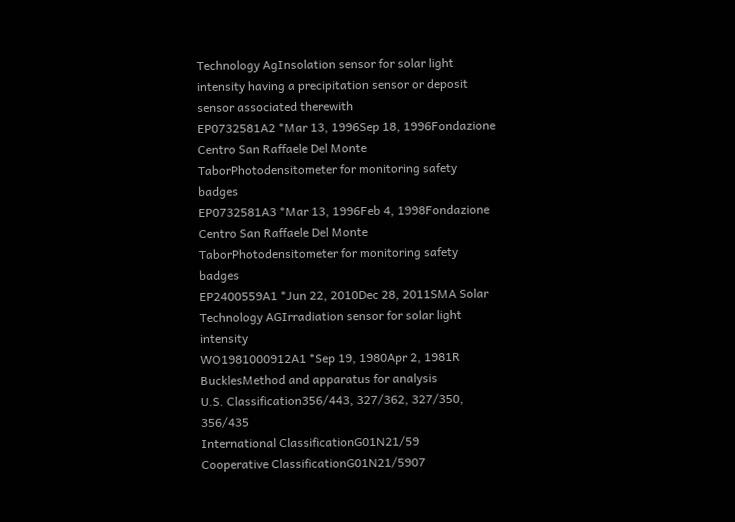Technology AgInsolation sensor for solar light intensity having a precipitation sensor or deposit sensor associated therewith
EP0732581A2 *Mar 13, 1996Sep 18, 1996Fondazione Centro San Raffaele Del Monte TaborPhotodensitometer for monitoring safety badges
EP0732581A3 *Mar 13, 1996Feb 4, 1998Fondazione Centro San Raffaele Del Monte TaborPhotodensitometer for monitoring safety badges
EP2400559A1 *Jun 22, 2010Dec 28, 2011SMA Solar Technology AGIrradiation sensor for solar light intensity
WO1981000912A1 *Sep 19, 1980Apr 2, 1981R BucklesMethod and apparatus for analysis
U.S. Classification356/443, 327/362, 327/350, 356/435
International ClassificationG01N21/59
Cooperative ClassificationG01N21/5907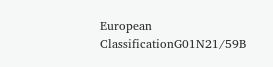European ClassificationG01N21/59B